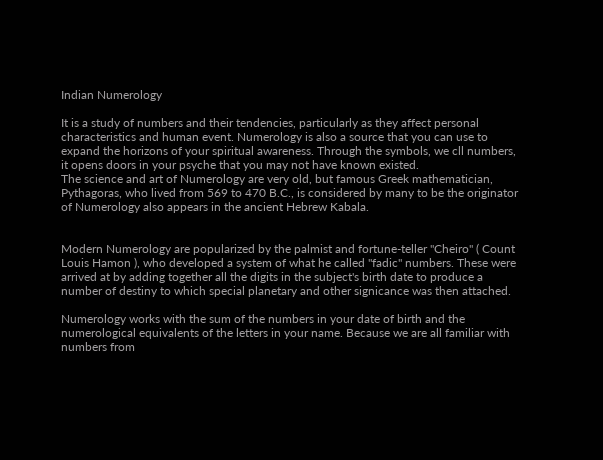Indian Numerology

It is a study of numbers and their tendencies, particularly as they affect personal characteristics and human event. Numerology is also a source that you can use to expand the horizons of your spiritual awareness. Through the symbols, we cll numbers, it opens doors in your psyche that you may not have known existed.
The science and art of Numerology are very old, but famous Greek mathematician, Pythagoras, who lived from 569 to 470 B.C., is considered by many to be the originator of Numerology also appears in the ancient Hebrew Kabala.


Modern Numerology are popularized by the palmist and fortune-teller "Cheiro" ( Count Louis Hamon ), who developed a system of what he called "fadic" numbers. These were arrived at by adding together all the digits in the subject's birth date to produce a number of destiny to which special planetary and other signicance was then attached.

Numerology works with the sum of the numbers in your date of birth and the numerological equivalents of the letters in your name. Because we are all familiar with numbers from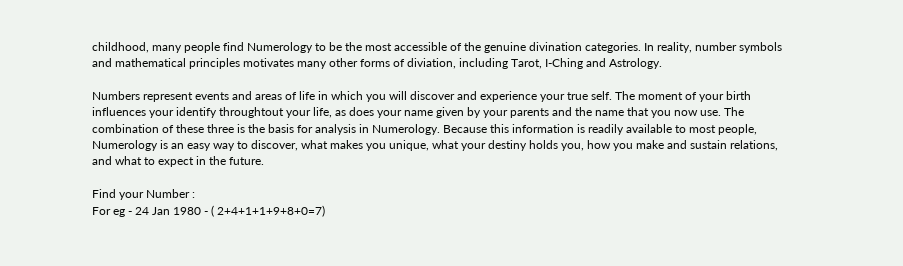childhood, many people find Numerology to be the most accessible of the genuine divination categories. In reality, number symbols and mathematical principles motivates many other forms of diviation, including Tarot, I-Ching and Astrology.

Numbers represent events and areas of life in which you will discover and experience your true self. The moment of your birth influences your identify throughtout your life, as does your name given by your parents and the name that you now use. The combination of these three is the basis for analysis in Numerology. Because this information is readily available to most people, Numerology is an easy way to discover, what makes you unique, what your destiny holds you, how you make and sustain relations, and what to expect in the future.

Find your Number :
For eg - 24 Jan 1980 - ( 2+4+1+1+9+8+0=7)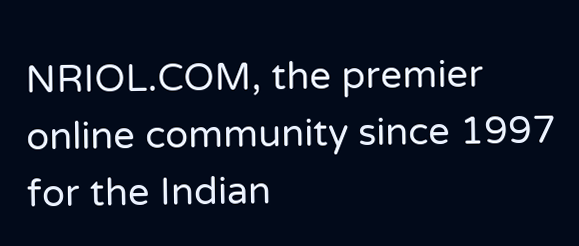NRIOL.COM, the premier online community since 1997 for the Indian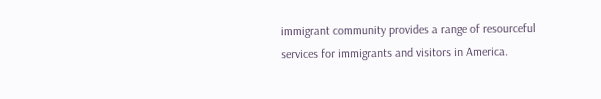immigrant community provides a range of resourceful services for immigrants and visitors in America.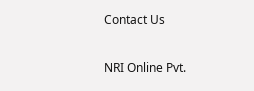Contact Us

NRI Online Pvt.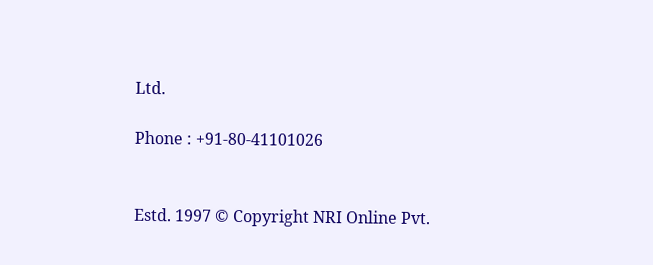Ltd.

Phone : +91-80-41101026


Estd. 1997 © Copyright NRI Online Pvt.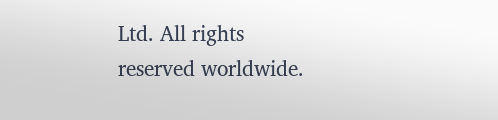Ltd. All rights reserved worldwide.